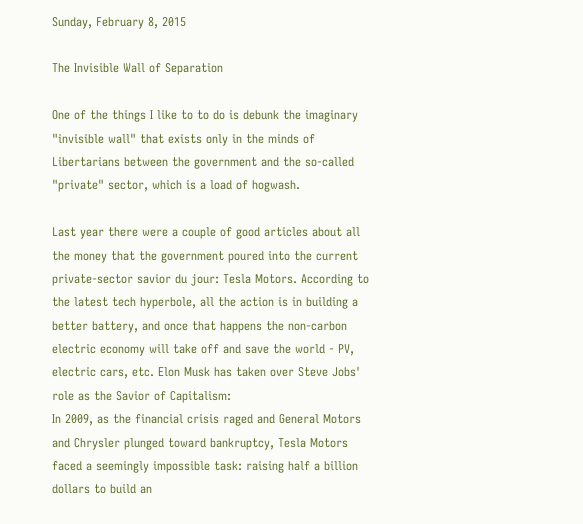Sunday, February 8, 2015

The Invisible Wall of Separation

One of the things I like to to do is debunk the imaginary "invisible wall" that exists only in the minds of Libertarians between the government and the so-called "private" sector, which is a load of hogwash.

Last year there were a couple of good articles about all the money that the government poured into the current private-sector savior du jour: Tesla Motors. According to the latest tech hyperbole, all the action is in building a better battery, and once that happens the non-carbon electric economy will take off and save the world - PV, electric cars, etc. Elon Musk has taken over Steve Jobs' role as the Savior of Capitalism:
In 2009, as the financial crisis raged and General Motors and Chrysler plunged toward bankruptcy, Tesla Motors faced a seemingly impossible task: raising half a billion dollars to build an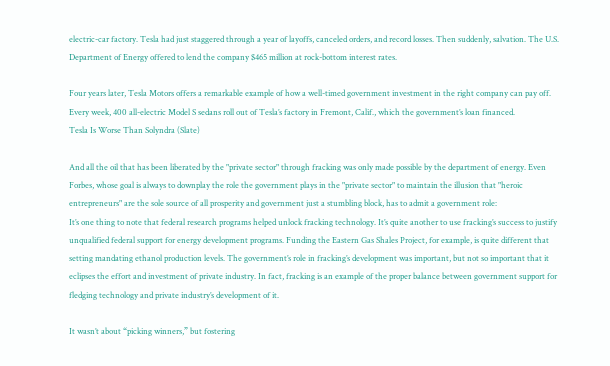electric-car factory. Tesla had just staggered through a year of layoffs, canceled orders, and record losses. Then suddenly, salvation. The U.S. Department of Energy offered to lend the company $465 million at rock-bottom interest rates.

Four years later, Tesla Motors offers a remarkable example of how a well-timed government investment in the right company can pay off. Every week, 400 all-electric Model S sedans roll out of Tesla’s factory in Fremont, Calif., which the government’s loan financed.
Tesla Is Worse Than Solyndra (Slate)

And all the oil that has been liberated by the "private sector" through fracking was only made possible by the department of energy. Even Forbes, whose goal is always to downplay the role the government plays in the "private sector" to maintain the illusion that "heroic entrepreneurs" are the sole source of all prosperity and government just a stumbling block, has to admit a government role:
It’s one thing to note that federal research programs helped unlock fracking technology. It’s quite another to use fracking’s success to justify unqualified federal support for energy development programs. Funding the Eastern Gas Shales Project, for example, is quite different that setting mandating ethanol production levels. The government’s role in fracking’s development was important, but not so important that it eclipses the effort and investment of private industry. In fact, fracking is an example of the proper balance between government support for fledging technology and private industry’s development of it.

It wasn’t about “picking winners,” but fostering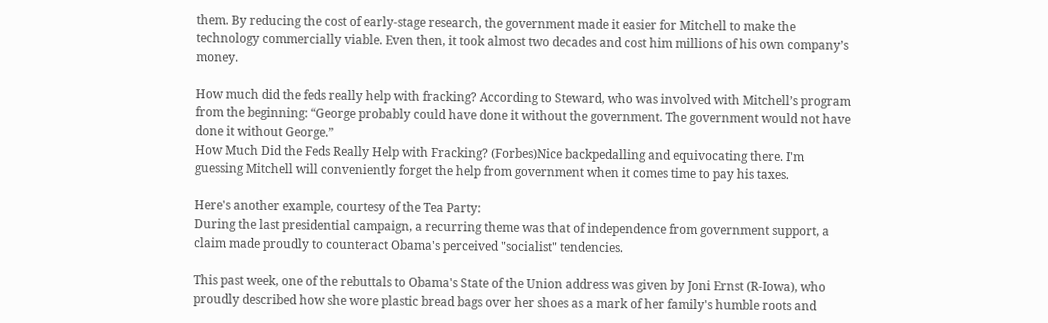them. By reducing the cost of early-stage research, the government made it easier for Mitchell to make the technology commercially viable. Even then, it took almost two decades and cost him millions of his own company’s money.

How much did the feds really help with fracking? According to Steward, who was involved with Mitchell’s program from the beginning: “George probably could have done it without the government. The government would not have done it without George.”
How Much Did the Feds Really Help with Fracking? (Forbes)Nice backpedalling and equivocating there. I'm guessing Mitchell will conveniently forget the help from government when it comes time to pay his taxes.

Here's another example, courtesy of the Tea Party:
During the last presidential campaign, a recurring theme was that of independence from government support, a claim made proudly to counteract Obama's perceived "socialist" tendencies.

This past week, one of the rebuttals to Obama's State of the Union address was given by Joni Ernst (R-Iowa), who proudly described how she wore plastic bread bags over her shoes as a mark of her family's humble roots and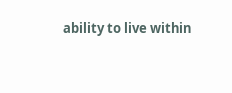ability to live within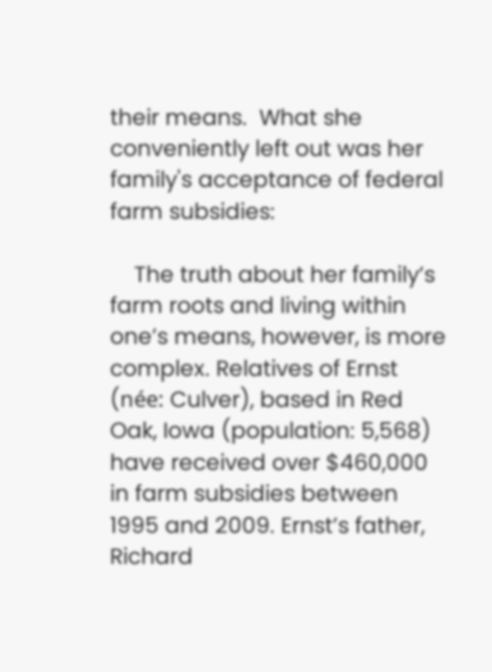their means.  What she conveniently left out was her family's acceptance of federal farm subsidies:

    The truth about her family’s farm roots and living within one’s means, however, is more complex. Relatives of Ernst (née: Culver), based in Red Oak, Iowa (population: 5,568) have received over $460,000 in farm subsidies between 1995 and 2009. Ernst’s father, Richard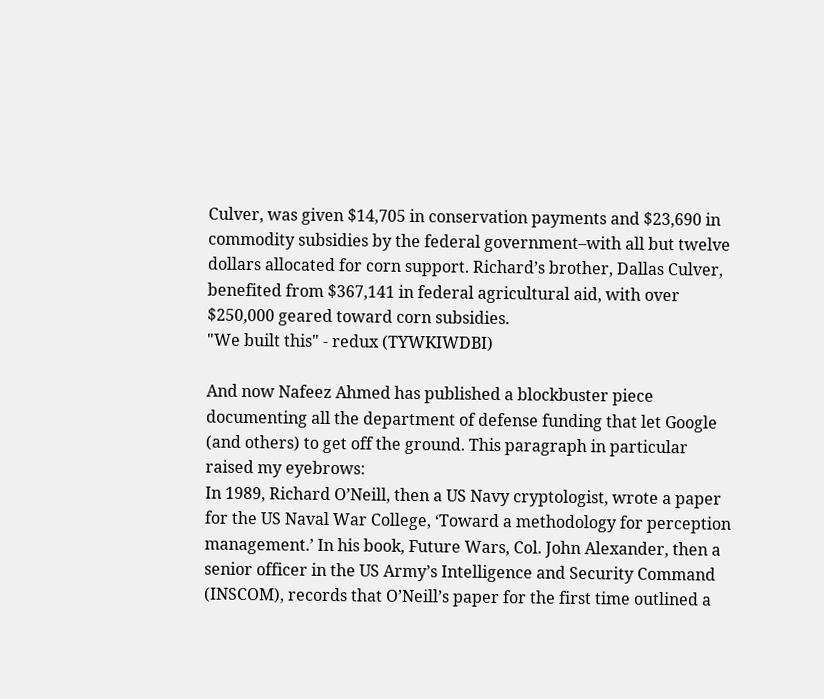Culver, was given $14,705 in conservation payments and $23,690 in commodity subsidies by the federal government–with all but twelve dollars allocated for corn support. Richard’s brother, Dallas Culver, benefited from $367,141 in federal agricultural aid, with over $250,000 geared toward corn subsidies.
"We built this" - redux (TYWKIWDBI)

And now Nafeez Ahmed has published a blockbuster piece documenting all the department of defense funding that let Google (and others) to get off the ground. This paragraph in particular raised my eyebrows:
In 1989, Richard O’Neill, then a US Navy cryptologist, wrote a paper for the US Naval War College, ‘Toward a methodology for perception management.’ In his book, Future Wars, Col. John Alexander, then a senior officer in the US Army’s Intelligence and Security Command (INSCOM), records that O’Neill’s paper for the first time outlined a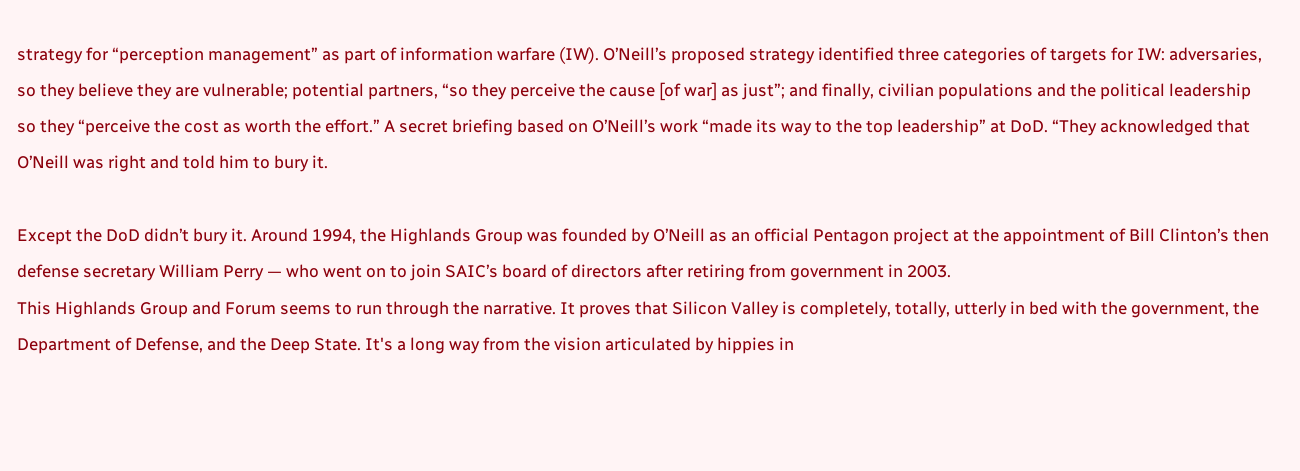strategy for “perception management” as part of information warfare (IW). O’Neill’s proposed strategy identified three categories of targets for IW: adversaries, so they believe they are vulnerable; potential partners, “so they perceive the cause [of war] as just”; and finally, civilian populations and the political leadership so they “perceive the cost as worth the effort.” A secret briefing based on O’Neill’s work “made its way to the top leadership” at DoD. “They acknowledged that O’Neill was right and told him to bury it.

Except the DoD didn’t bury it. Around 1994, the Highlands Group was founded by O’Neill as an official Pentagon project at the appointment of Bill Clinton’s then defense secretary William Perry — who went on to join SAIC’s board of directors after retiring from government in 2003.
This Highlands Group and Forum seems to run through the narrative. It proves that Silicon Valley is completely, totally, utterly in bed with the government, the Department of Defense, and the Deep State. It's a long way from the vision articulated by hippies in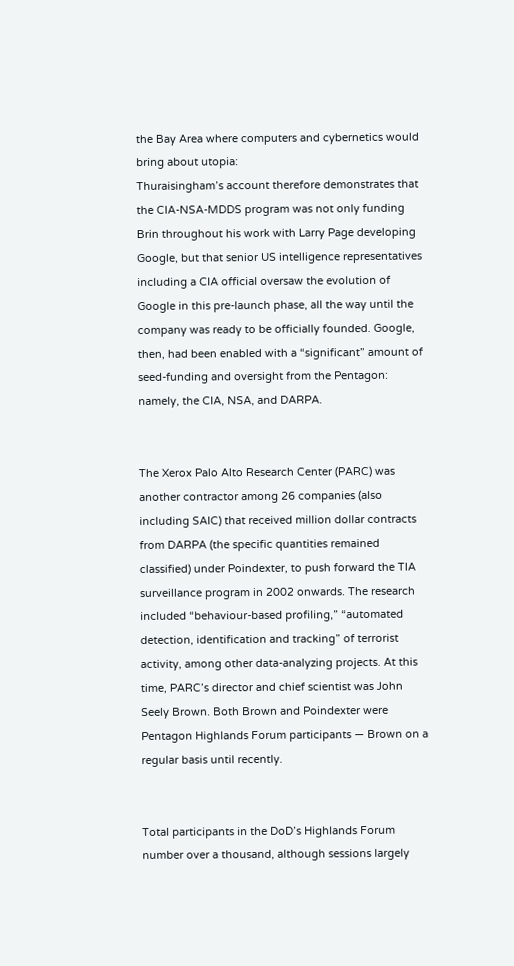the Bay Area where computers and cybernetics would bring about utopia:
Thuraisingham’s account therefore demonstrates that the CIA-NSA-MDDS program was not only funding Brin throughout his work with Larry Page developing Google, but that senior US intelligence representatives including a CIA official oversaw the evolution of Google in this pre-launch phase, all the way until the company was ready to be officially founded. Google, then, had been enabled with a “significant” amount of seed-funding and oversight from the Pentagon: namely, the CIA, NSA, and DARPA.


The Xerox Palo Alto Research Center (PARC) was another contractor among 26 companies (also including SAIC) that received million dollar contracts from DARPA (the specific quantities remained classified) under Poindexter, to push forward the TIA surveillance program in 2002 onwards. The research included “behaviour-based profiling,” “automated detection, identification and tracking” of terrorist activity, among other data-analyzing projects. At this time, PARC’s director and chief scientist was John Seely Brown. Both Brown and Poindexter were Pentagon Highlands Forum participants — Brown on a regular basis until recently.


Total participants in the DoD’s Highlands Forum number over a thousand, although sessions largely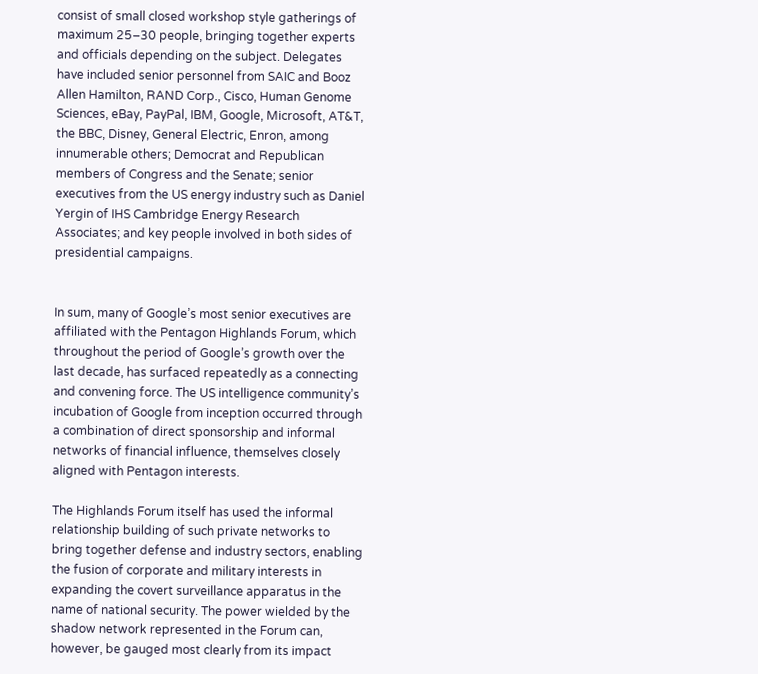consist of small closed workshop style gatherings of maximum 25–30 people, bringing together experts and officials depending on the subject. Delegates have included senior personnel from SAIC and Booz Allen Hamilton, RAND Corp., Cisco, Human Genome Sciences, eBay, PayPal, IBM, Google, Microsoft, AT&T, the BBC, Disney, General Electric, Enron, among innumerable others; Democrat and Republican members of Congress and the Senate; senior executives from the US energy industry such as Daniel Yergin of IHS Cambridge Energy Research Associates; and key people involved in both sides of presidential campaigns.


In sum, many of Google’s most senior executives are affiliated with the Pentagon Highlands Forum, which throughout the period of Google’s growth over the last decade, has surfaced repeatedly as a connecting and convening force. The US intelligence community’s incubation of Google from inception occurred through a combination of direct sponsorship and informal networks of financial influence, themselves closely aligned with Pentagon interests.

The Highlands Forum itself has used the informal relationship building of such private networks to bring together defense and industry sectors, enabling the fusion of corporate and military interests in expanding the covert surveillance apparatus in the name of national security. The power wielded by the shadow network represented in the Forum can, however, be gauged most clearly from its impact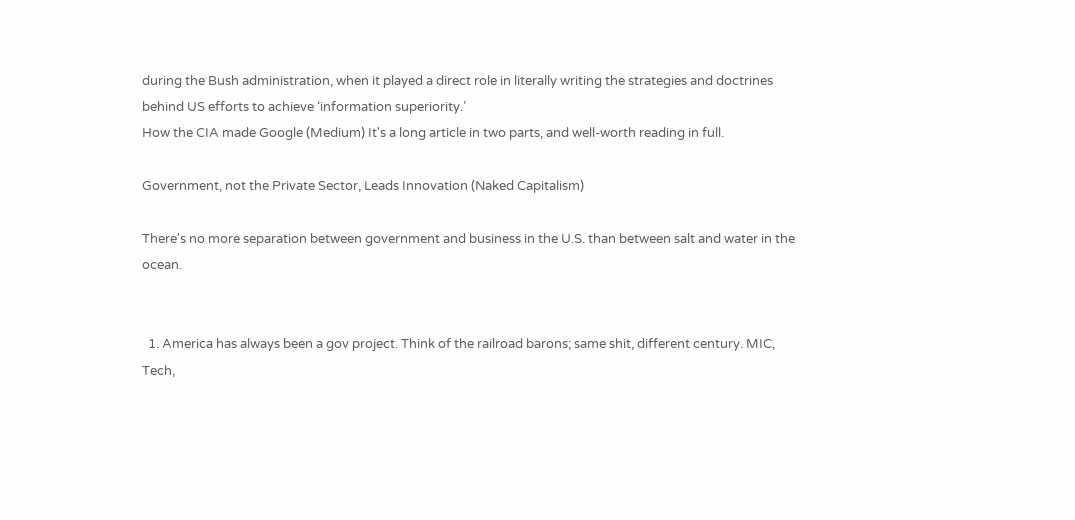during the Bush administration, when it played a direct role in literally writing the strategies and doctrines behind US efforts to achieve ‘information superiority.’
How the CIA made Google (Medium) It's a long article in two parts, and well-worth reading in full.

Government, not the Private Sector, Leads Innovation (Naked Capitalism)

There's no more separation between government and business in the U.S. than between salt and water in the ocean.


  1. America has always been a gov project. Think of the railroad barons; same shit, different century. MIC, Tech,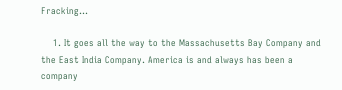Fracking...

    1. It goes all the way to the Massachusetts Bay Company and the East India Company. America is and always has been a company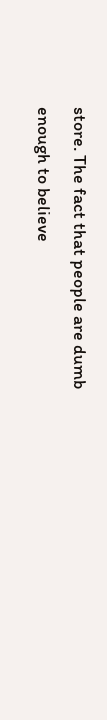store. The fact that people are dumb enough to believe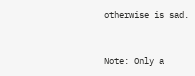otherwise is sad.


Note: Only a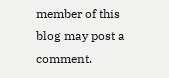member of this blog may post a comment.